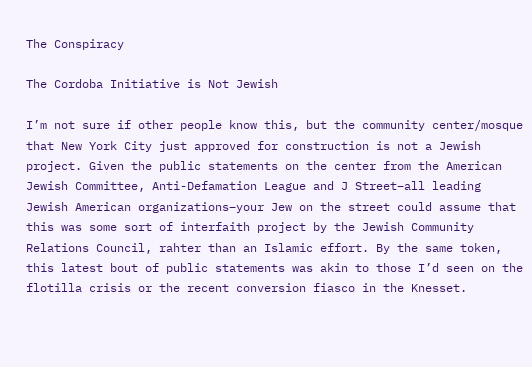The Conspiracy

The Cordoba Initiative is Not Jewish

I’m not sure if other people know this, but the community center/mosque that New York City just approved for construction is not a Jewish project. Given the public statements on the center from the American Jewish Committee, Anti-Defamation League and J Street–all leading Jewish American organizations–your Jew on the street could assume that this was some sort of interfaith project by the Jewish Community Relations Council, rahter than an Islamic effort. By the same token, this latest bout of public statements was akin to those I’d seen on the flotilla crisis or the recent conversion fiasco in the Knesset.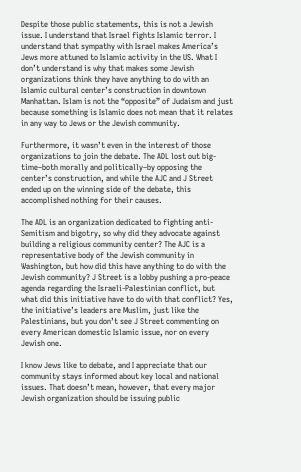Despite those public statements, this is not a Jewish issue. I understand that Israel fights Islamic terror. I understand that sympathy with Israel makes America’s Jews more attuned to Islamic activity in the US. What I don’t understand is why that makes some Jewish organizations think they have anything to do with an Islamic cultural center’s construction in downtown Manhattan. Islam is not the “opposite” of Judaism and just because something is Islamic does not mean that it relates in any way to Jews or the Jewish community.

Furthermore, it wasn’t even in the interest of those organizations to join the debate. The ADL lost out big-time–both morally and politically–by opposing the center’s construction, and while the AJC and J Street ended up on the winning side of the debate, this accomplished nothing for their causes.

The ADL is an organization dedicated to fighting anti-Semitism and bigotry, so why did they advocate against building a religious community center? The AJC is a representative body of the Jewish community in Washington, but how did this have anything to do with the Jewish community? J Street is a lobby pushing a pro-peace agenda regarding the Israeli-Palestinian conflict, but what did this initiative have to do with that conflict? Yes, the initiative’s leaders are Muslim, just like the Palestinians, but you don’t see J Street commenting on every American domestic Islamic issue, nor on every Jewish one.

I know Jews like to debate, and I appreciate that our community stays informed about key local and national issues. That doesn’t mean, however, that every major Jewish organization should be issuing public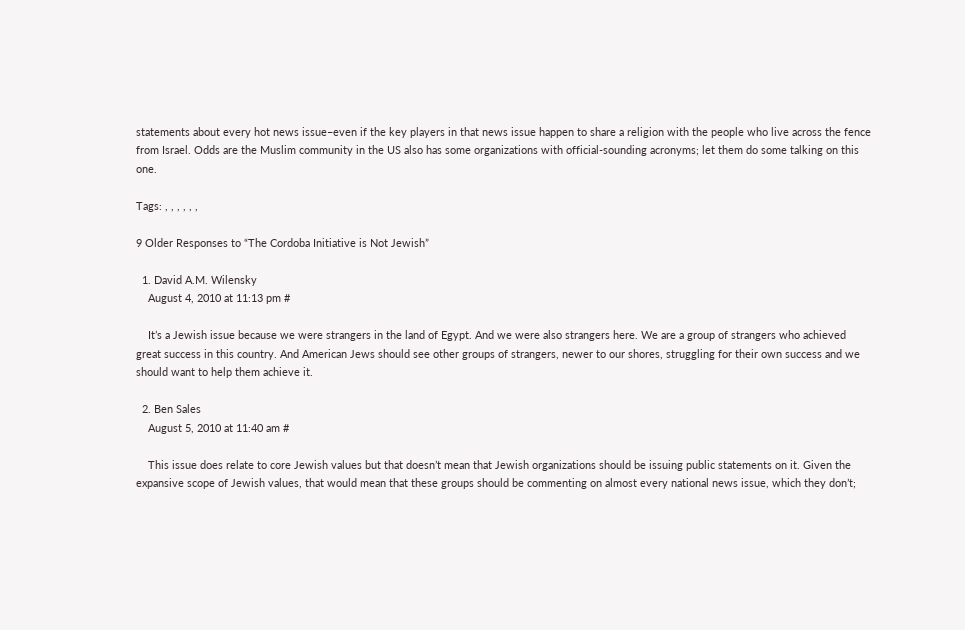statements about every hot news issue–even if the key players in that news issue happen to share a religion with the people who live across the fence from Israel. Odds are the Muslim community in the US also has some organizations with official-sounding acronyms; let them do some talking on this one.

Tags: , , , , , ,

9 Older Responses to “The Cordoba Initiative is Not Jewish”

  1. David A.M. Wilensky
    August 4, 2010 at 11:13 pm #

    It’s a Jewish issue because we were strangers in the land of Egypt. And we were also strangers here. We are a group of strangers who achieved great success in this country. And American Jews should see other groups of strangers, newer to our shores, struggling for their own success and we should want to help them achieve it.

  2. Ben Sales
    August 5, 2010 at 11:40 am #

    This issue does relate to core Jewish values but that doesn’t mean that Jewish organizations should be issuing public statements on it. Given the expansive scope of Jewish values, that would mean that these groups should be commenting on almost every national news issue, which they don’t;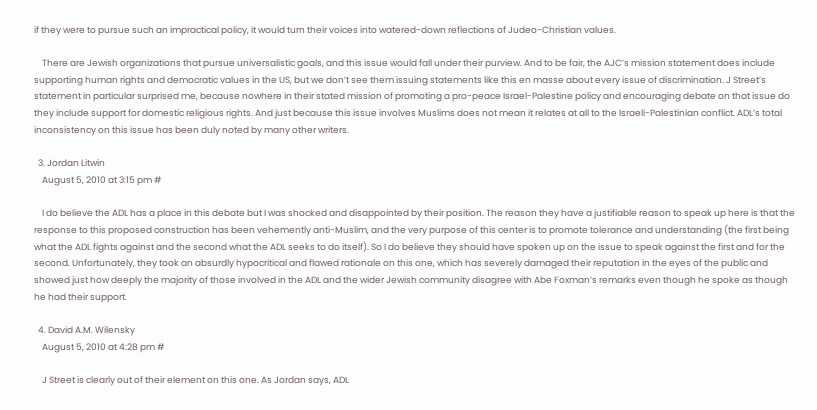if they were to pursue such an impractical policy, it would turn their voices into watered-down reflections of Judeo-Christian values.

    There are Jewish organizations that pursue universalistic goals, and this issue would fall under their purview. And to be fair, the AJC’s mission statement does include supporting human rights and democratic values in the US, but we don’t see them issuing statements like this en masse about every issue of discrimination. J Street’s statement in particular surprised me, because nowhere in their stated mission of promoting a pro-peace Israel-Palestine policy and encouraging debate on that issue do they include support for domestic religious rights. And just because this issue involves Muslims does not mean it relates at all to the Israeli-Palestinian conflict. ADL’s total inconsistency on this issue has been duly noted by many other writers.

  3. Jordan Litwin
    August 5, 2010 at 3:15 pm #

    I do believe the ADL has a place in this debate but I was shocked and disappointed by their position. The reason they have a justifiable reason to speak up here is that the response to this proposed construction has been vehemently anti-Muslim, and the very purpose of this center is to promote tolerance and understanding (the first being what the ADL fights against and the second what the ADL seeks to do itself). So I do believe they should have spoken up on the issue to speak against the first and for the second. Unfortunately, they took an absurdly hypocritical and flawed rationale on this one, which has severely damaged their reputation in the eyes of the public and showed just how deeply the majority of those involved in the ADL and the wider Jewish community disagree with Abe Foxman’s remarks even though he spoke as though he had their support.

  4. David A.M. Wilensky
    August 5, 2010 at 4:28 pm #

    J Street is clearly out of their element on this one. As Jordan says, ADL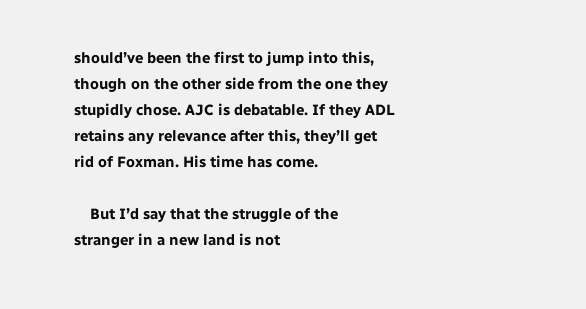should’ve been the first to jump into this, though on the other side from the one they stupidly chose. AJC is debatable. If they ADL retains any relevance after this, they’ll get rid of Foxman. His time has come.

    But I’d say that the struggle of the stranger in a new land is not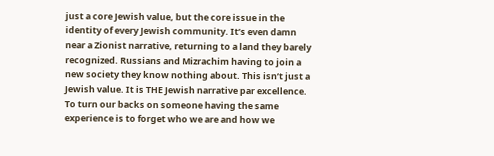just a core Jewish value, but the core issue in the identity of every Jewish community. It’s even damn near a Zionist narrative, returning to a land they barely recognized. Russians and Mizrachim having to join a new society they know nothing about. This isn’t just a Jewish value. It is THE Jewish narrative par excellence. To turn our backs on someone having the same experience is to forget who we are and how we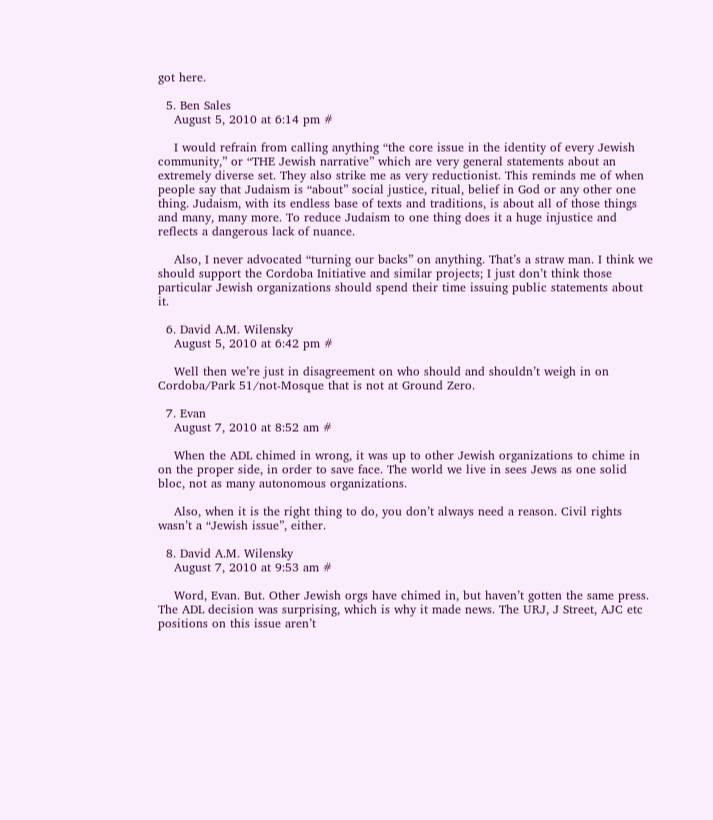got here.

  5. Ben Sales
    August 5, 2010 at 6:14 pm #

    I would refrain from calling anything “the core issue in the identity of every Jewish community,” or “THE Jewish narrative” which are very general statements about an extremely diverse set. They also strike me as very reductionist. This reminds me of when people say that Judaism is “about” social justice, ritual, belief in God or any other one thing. Judaism, with its endless base of texts and traditions, is about all of those things and many, many more. To reduce Judaism to one thing does it a huge injustice and reflects a dangerous lack of nuance.

    Also, I never advocated “turning our backs” on anything. That’s a straw man. I think we should support the Cordoba Initiative and similar projects; I just don’t think those particular Jewish organizations should spend their time issuing public statements about it.

  6. David A.M. Wilensky
    August 5, 2010 at 6:42 pm #

    Well then we’re just in disagreement on who should and shouldn’t weigh in on Cordoba/Park 51/not-Mosque that is not at Ground Zero.

  7. Evan
    August 7, 2010 at 8:52 am #

    When the ADL chimed in wrong, it was up to other Jewish organizations to chime in on the proper side, in order to save face. The world we live in sees Jews as one solid bloc, not as many autonomous organizations.

    Also, when it is the right thing to do, you don’t always need a reason. Civil rights wasn’t a “Jewish issue”, either.

  8. David A.M. Wilensky
    August 7, 2010 at 9:53 am #

    Word, Evan. But. Other Jewish orgs have chimed in, but haven’t gotten the same press. The ADL decision was surprising, which is why it made news. The URJ, J Street, AJC etc positions on this issue aren’t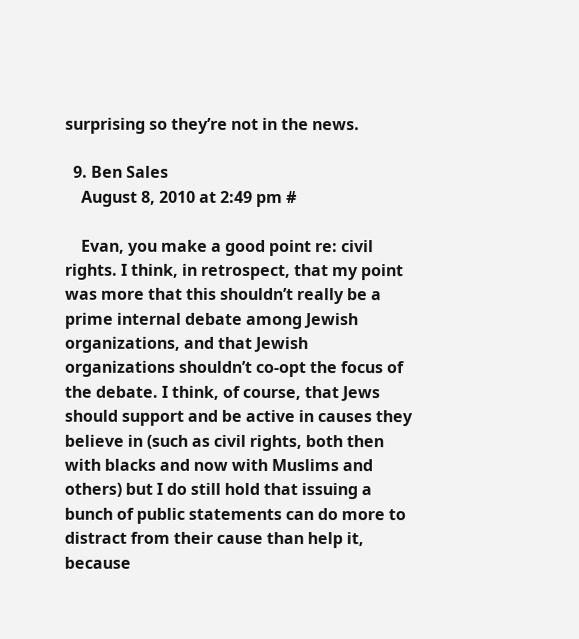surprising so they’re not in the news.

  9. Ben Sales
    August 8, 2010 at 2:49 pm #

    Evan, you make a good point re: civil rights. I think, in retrospect, that my point was more that this shouldn’t really be a prime internal debate among Jewish organizations, and that Jewish organizations shouldn’t co-opt the focus of the debate. I think, of course, that Jews should support and be active in causes they believe in (such as civil rights, both then with blacks and now with Muslims and others) but I do still hold that issuing a bunch of public statements can do more to distract from their cause than help it, because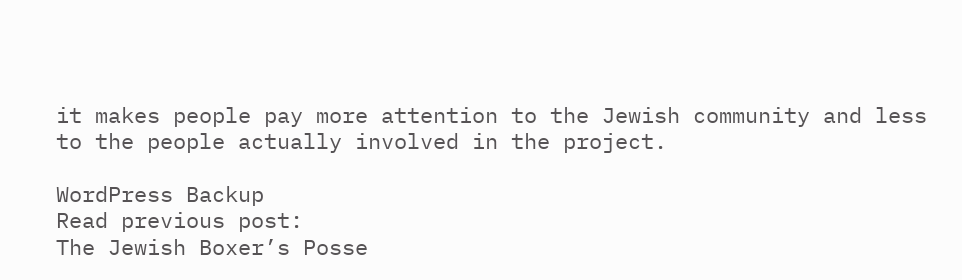it makes people pay more attention to the Jewish community and less to the people actually involved in the project.

WordPress Backup
Read previous post:
The Jewish Boxer’s Posse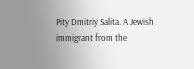Pity Dmitriy Salita. A Jewish  immigrant from the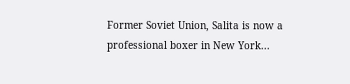Former Soviet Union, Salita is now a professional boxer in New York...